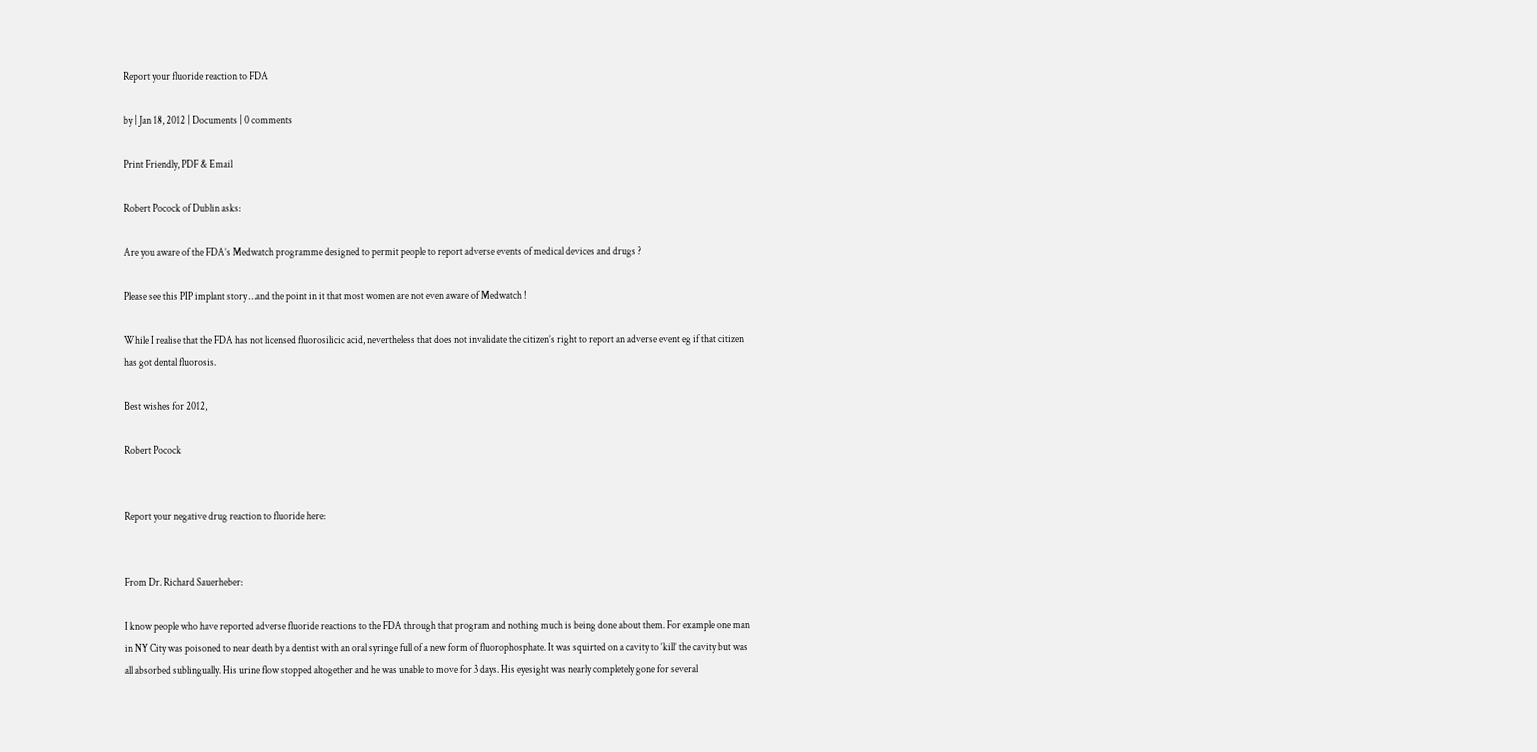Report your fluoride reaction to FDA

by | Jan 18, 2012 | Documents | 0 comments

Print Friendly, PDF & Email

Robert Pocock of Dublin asks:

Are you aware of the FDA’s Medwatch programme designed to permit people to report adverse events of medical devices and drugs ?

Please see this PIP implant story …and the point in it that most women are not even aware of Medwatch !

While I realise that the FDA has not licensed fluorosilicic acid, nevertheless that does not invalidate the citizen’s right to report an adverse event eg if that citizen has got dental fluorosis.

Best wishes for 2012,

Robert Pocock


Report your negative drug reaction to fluoride here:


From Dr. Richard Sauerheber:

I know people who have reported adverse fluoride reactions to the FDA through that program and nothing much is being done about them. For example one man in NY City was poisoned to near death by a dentist with an oral syringe full of a new form of fluorophosphate. It was squirted on a cavity to ‘kill’ the cavity but was all absorbed sublingually. His urine flow stopped altogether and he was unable to move for 3 days. His eyesight was nearly completely gone for several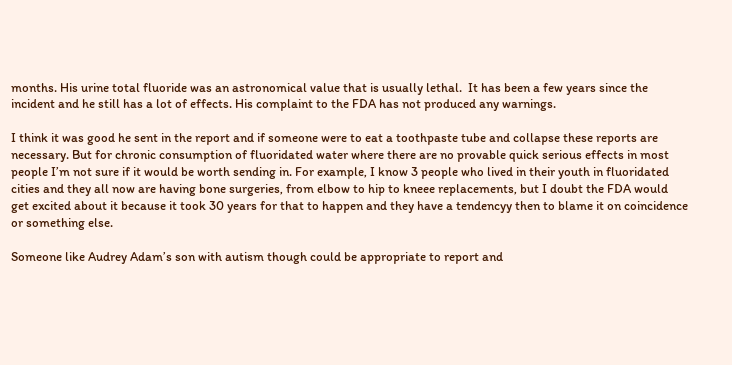months. His urine total fluoride was an astronomical value that is usually lethal.  It has been a few years since the incident and he still has a lot of effects. His complaint to the FDA has not produced any warnings.

I think it was good he sent in the report and if someone were to eat a toothpaste tube and collapse these reports are necessary. But for chronic consumption of fluoridated water where there are no provable quick serious effects in most people I’m not sure if it would be worth sending in. For example, I know 3 people who lived in their youth in fluoridated cities and they all now are having bone surgeries, from elbow to hip to kneee replacements, but I doubt the FDA would get excited about it because it took 30 years for that to happen and they have a tendencyy then to blame it on coincidence or something else.

Someone like Audrey Adam’s son with autism though could be appropriate to report and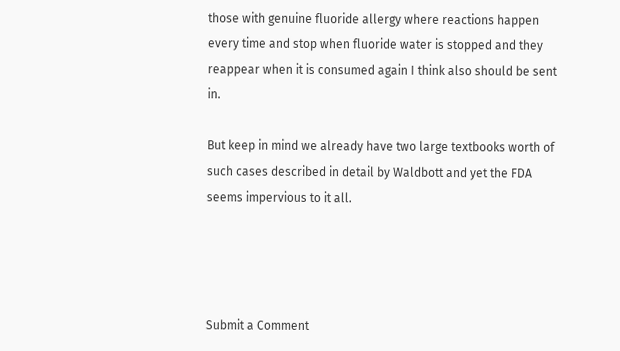those with genuine fluoride allergy where reactions happen every time and stop when fluoride water is stopped and they reappear when it is consumed again I think also should be sent in.

But keep in mind we already have two large textbooks worth of such cases described in detail by Waldbott and yet the FDA seems impervious to it all.




Submit a Comment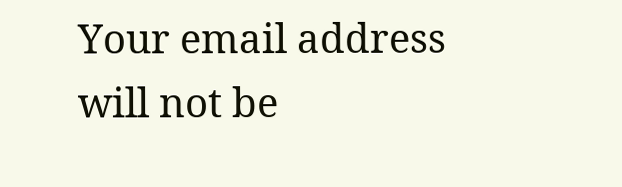Your email address will not be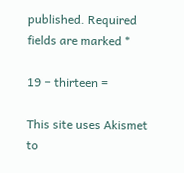published. Required fields are marked *

19 − thirteen =

This site uses Akismet to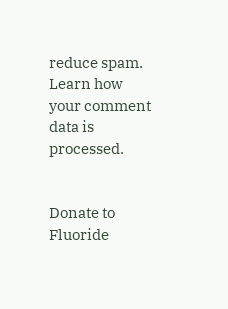reduce spam. Learn how your comment data is processed.


Donate to Fluoride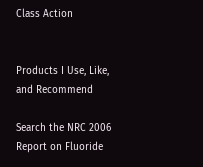Class Action


Products I Use, Like, and Recommend

Search the NRC 2006 Report on Fluoride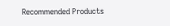Recommended Products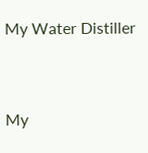My Water Distiller


My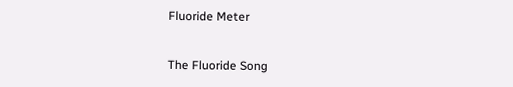Fluoride Meter


The Fluoride Song